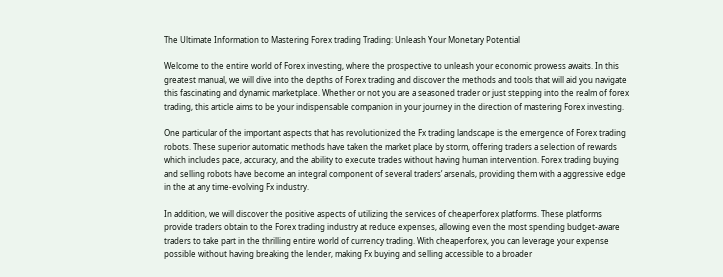The Ultimate Information to Mastering Forex trading Trading: Unleash Your Monetary Potential

Welcome to the entire world of Forex investing, where the prospective to unleash your economic prowess awaits. In this greatest manual, we will dive into the depths of Forex trading and discover the methods and tools that will aid you navigate this fascinating and dynamic marketplace. Whether or not you are a seasoned trader or just stepping into the realm of forex trading, this article aims to be your indispensable companion in your journey in the direction of mastering Forex investing.

One particular of the important aspects that has revolutionized the Fx trading landscape is the emergence of Forex trading robots. These superior automatic methods have taken the market place by storm, offering traders a selection of rewards which includes pace, accuracy, and the ability to execute trades without having human intervention. Forex trading buying and selling robots have become an integral component of several traders’ arsenals, providing them with a aggressive edge in the at any time-evolving Fx industry.

In addition, we will discover the positive aspects of utilizing the services of cheaperforex platforms. These platforms provide traders obtain to the Forex trading industry at reduce expenses, allowing even the most spending budget-aware traders to take part in the thrilling entire world of currency trading. With cheaperforex, you can leverage your expense possible without having breaking the lender, making Fx buying and selling accessible to a broader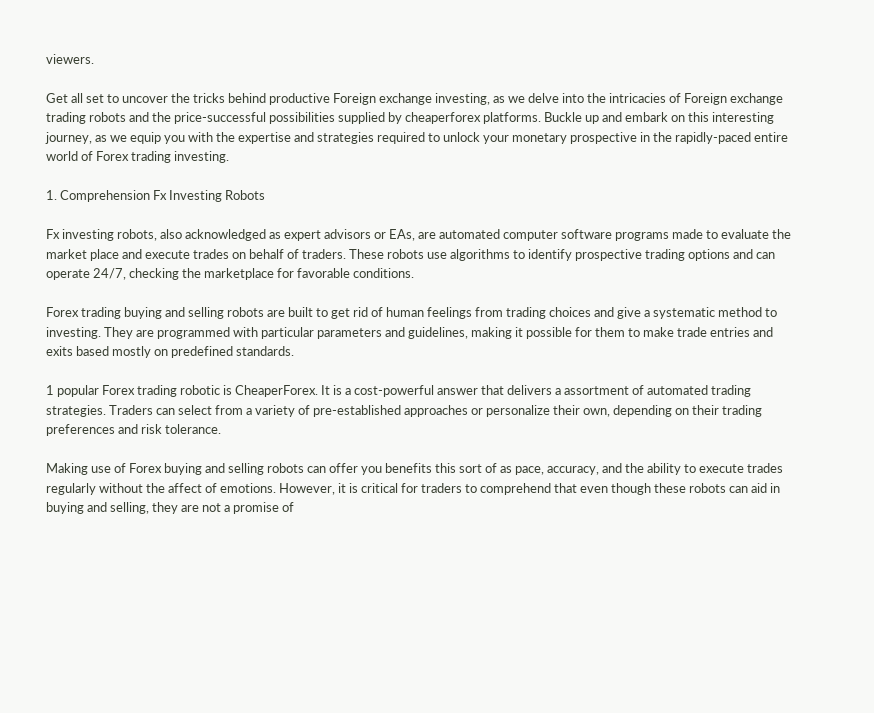viewers.

Get all set to uncover the tricks behind productive Foreign exchange investing, as we delve into the intricacies of Foreign exchange trading robots and the price-successful possibilities supplied by cheaperforex platforms. Buckle up and embark on this interesting journey, as we equip you with the expertise and strategies required to unlock your monetary prospective in the rapidly-paced entire world of Forex trading investing.

1. Comprehension Fx Investing Robots

Fx investing robots, also acknowledged as expert advisors or EAs, are automated computer software programs made to evaluate the market place and execute trades on behalf of traders. These robots use algorithms to identify prospective trading options and can operate 24/7, checking the marketplace for favorable conditions.

Forex trading buying and selling robots are built to get rid of human feelings from trading choices and give a systematic method to investing. They are programmed with particular parameters and guidelines, making it possible for them to make trade entries and exits based mostly on predefined standards.

1 popular Forex trading robotic is CheaperForex. It is a cost-powerful answer that delivers a assortment of automated trading strategies. Traders can select from a variety of pre-established approaches or personalize their own, depending on their trading preferences and risk tolerance.

Making use of Forex buying and selling robots can offer you benefits this sort of as pace, accuracy, and the ability to execute trades regularly without the affect of emotions. However, it is critical for traders to comprehend that even though these robots can aid in buying and selling, they are not a promise of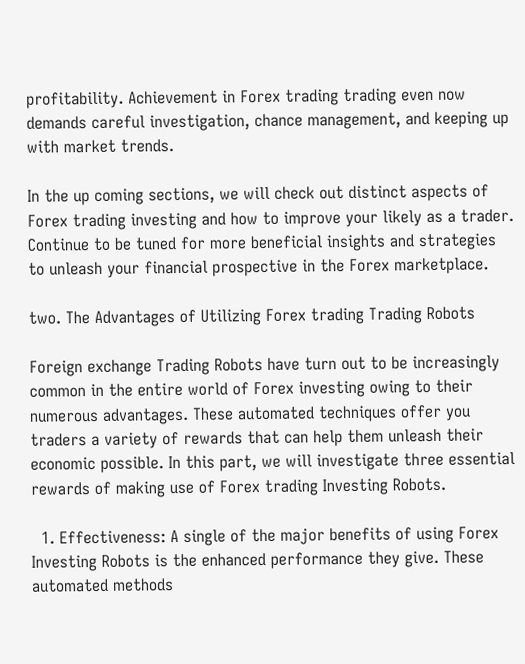profitability. Achievement in Forex trading trading even now demands careful investigation, chance management, and keeping up with market trends.

In the up coming sections, we will check out distinct aspects of Forex trading investing and how to improve your likely as a trader. Continue to be tuned for more beneficial insights and strategies to unleash your financial prospective in the Forex marketplace.

two. The Advantages of Utilizing Forex trading Trading Robots

Foreign exchange Trading Robots have turn out to be increasingly common in the entire world of Forex investing owing to their numerous advantages. These automated techniques offer you traders a variety of rewards that can help them unleash their economic possible. In this part, we will investigate three essential rewards of making use of Forex trading Investing Robots.

  1. Effectiveness: A single of the major benefits of using Forex Investing Robots is the enhanced performance they give. These automated methods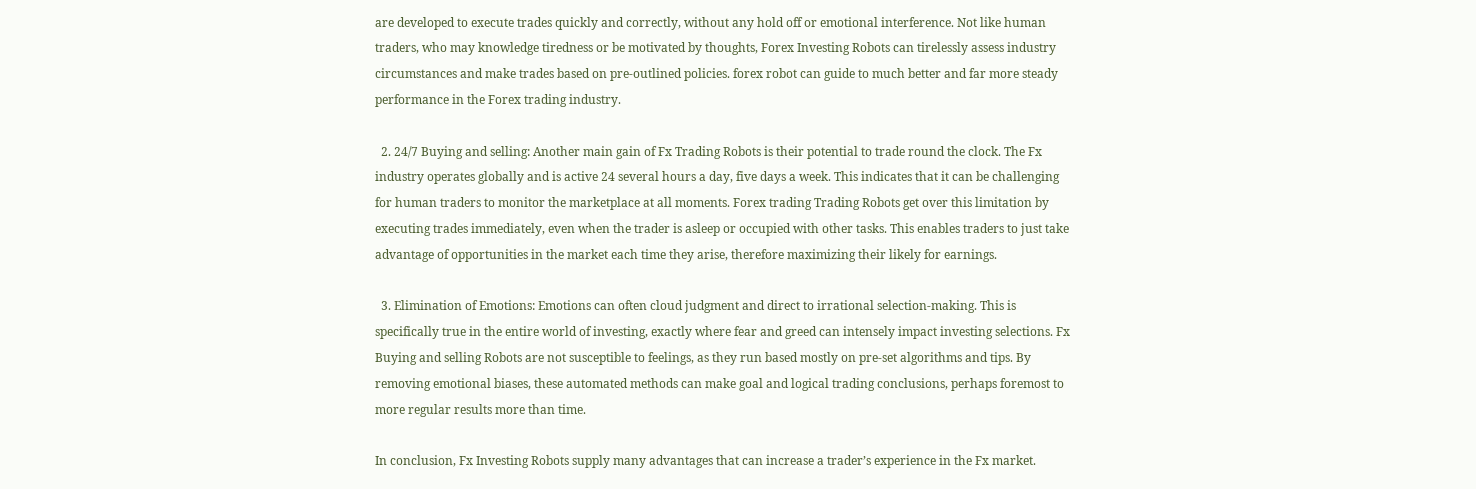are developed to execute trades quickly and correctly, without any hold off or emotional interference. Not like human traders, who may knowledge tiredness or be motivated by thoughts, Forex Investing Robots can tirelessly assess industry circumstances and make trades based on pre-outlined policies. forex robot can guide to much better and far more steady performance in the Forex trading industry.

  2. 24/7 Buying and selling: Another main gain of Fx Trading Robots is their potential to trade round the clock. The Fx industry operates globally and is active 24 several hours a day, five days a week. This indicates that it can be challenging for human traders to monitor the marketplace at all moments. Forex trading Trading Robots get over this limitation by executing trades immediately, even when the trader is asleep or occupied with other tasks. This enables traders to just take advantage of opportunities in the market each time they arise, therefore maximizing their likely for earnings.

  3. Elimination of Emotions: Emotions can often cloud judgment and direct to irrational selection-making. This is specifically true in the entire world of investing, exactly where fear and greed can intensely impact investing selections. Fx Buying and selling Robots are not susceptible to feelings, as they run based mostly on pre-set algorithms and tips. By removing emotional biases, these automated methods can make goal and logical trading conclusions, perhaps foremost to more regular results more than time.

In conclusion, Fx Investing Robots supply many advantages that can increase a trader’s experience in the Fx market.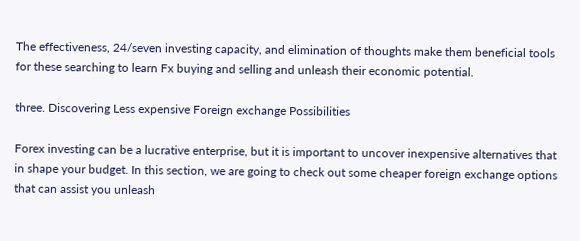The effectiveness, 24/seven investing capacity, and elimination of thoughts make them beneficial tools for these searching to learn Fx buying and selling and unleash their economic potential.

three. Discovering Less expensive Foreign exchange Possibilities

Forex investing can be a lucrative enterprise, but it is important to uncover inexpensive alternatives that in shape your budget. In this section, we are going to check out some cheaper foreign exchange options that can assist you unleash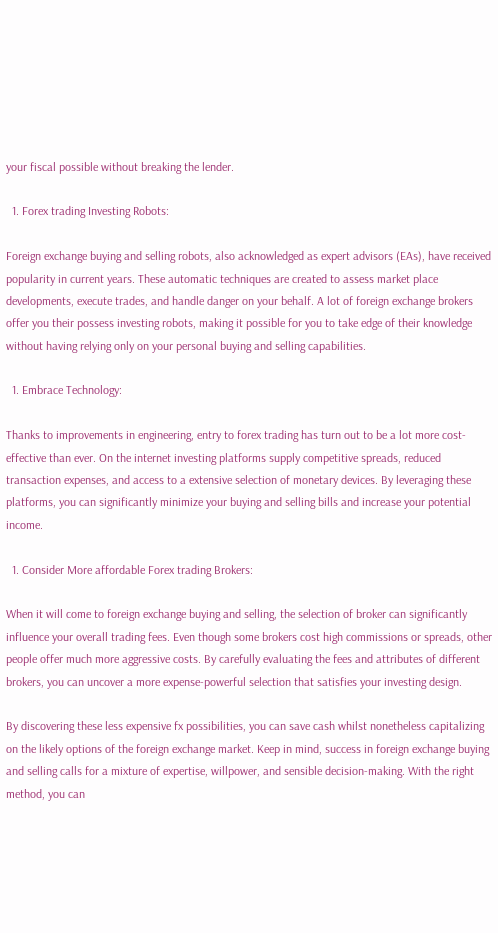your fiscal possible without breaking the lender.

  1. Forex trading Investing Robots:

Foreign exchange buying and selling robots, also acknowledged as expert advisors (EAs), have received popularity in current years. These automatic techniques are created to assess market place developments, execute trades, and handle danger on your behalf. A lot of foreign exchange brokers offer you their possess investing robots, making it possible for you to take edge of their knowledge without having relying only on your personal buying and selling capabilities.

  1. Embrace Technology:

Thanks to improvements in engineering, entry to forex trading has turn out to be a lot more cost-effective than ever. On the internet investing platforms supply competitive spreads, reduced transaction expenses, and access to a extensive selection of monetary devices. By leveraging these platforms, you can significantly minimize your buying and selling bills and increase your potential income.

  1. Consider More affordable Forex trading Brokers:

When it will come to foreign exchange buying and selling, the selection of broker can significantly influence your overall trading fees. Even though some brokers cost high commissions or spreads, other people offer much more aggressive costs. By carefully evaluating the fees and attributes of different brokers, you can uncover a more expense-powerful selection that satisfies your investing design.

By discovering these less expensive fx possibilities, you can save cash whilst nonetheless capitalizing on the likely options of the foreign exchange market. Keep in mind, success in foreign exchange buying and selling calls for a mixture of expertise, willpower, and sensible decision-making. With the right method, you can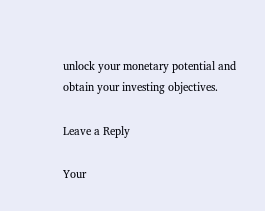unlock your monetary potential and obtain your investing objectives.

Leave a Reply

Your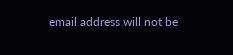email address will not be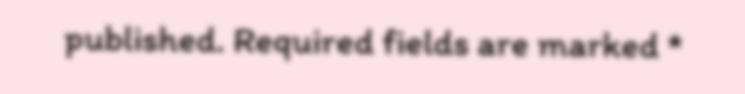published. Required fields are marked *